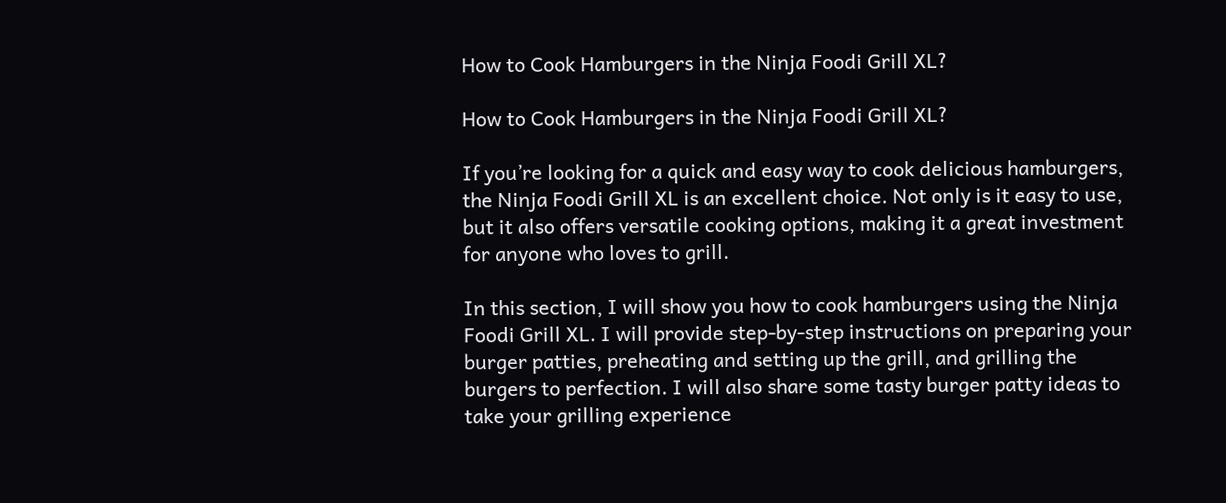How to Cook Hamburgers in the Ninja Foodi Grill XL?

How to Cook Hamburgers in the Ninja Foodi Grill XL?

If you’re looking for a quick and easy way to cook delicious hamburgers, the Ninja Foodi Grill XL is an excellent choice. Not only is it easy to use, but it also offers versatile cooking options, making it a great investment for anyone who loves to grill.

In this section, I will show you how to cook hamburgers using the Ninja Foodi Grill XL. I will provide step-by-step instructions on preparing your burger patties, preheating and setting up the grill, and grilling the burgers to perfection. I will also share some tasty burger patty ideas to take your grilling experience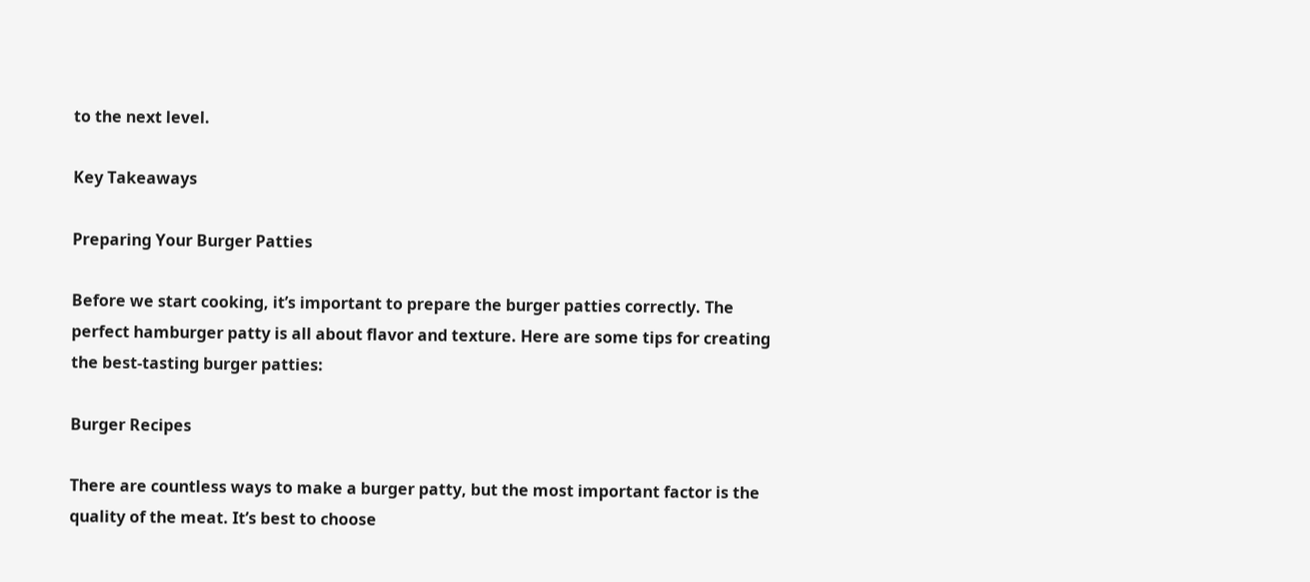to the next level.

Key Takeaways

Preparing Your Burger Patties

Before we start cooking, it’s important to prepare the burger patties correctly. The perfect hamburger patty is all about flavor and texture. Here are some tips for creating the best-tasting burger patties:

Burger Recipes

There are countless ways to make a burger patty, but the most important factor is the quality of the meat. It’s best to choose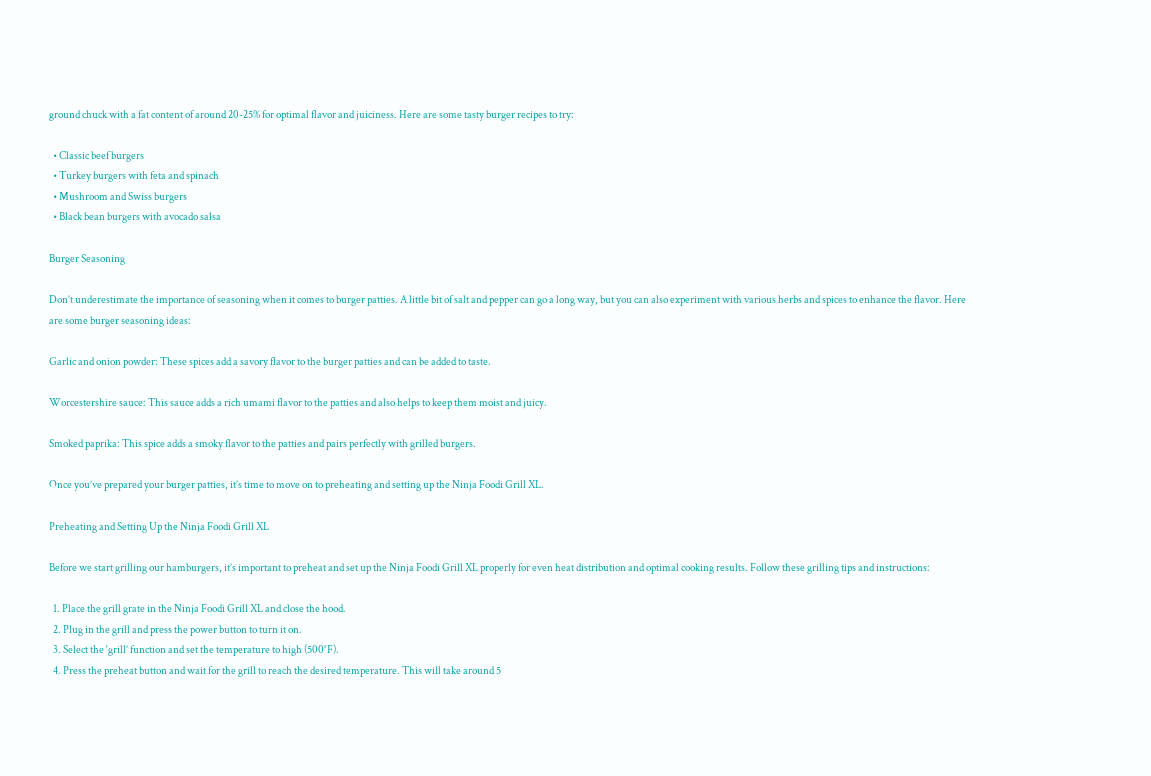ground chuck with a fat content of around 20-25% for optimal flavor and juiciness. Here are some tasty burger recipes to try:

  • Classic beef burgers
  • Turkey burgers with feta and spinach
  • Mushroom and Swiss burgers
  • Black bean burgers with avocado salsa

Burger Seasoning

Don’t underestimate the importance of seasoning when it comes to burger patties. A little bit of salt and pepper can go a long way, but you can also experiment with various herbs and spices to enhance the flavor. Here are some burger seasoning ideas:

Garlic and onion powder: These spices add a savory flavor to the burger patties and can be added to taste.

Worcestershire sauce: This sauce adds a rich umami flavor to the patties and also helps to keep them moist and juicy.

Smoked paprika: This spice adds a smoky flavor to the patties and pairs perfectly with grilled burgers.

Once you’ve prepared your burger patties, it’s time to move on to preheating and setting up the Ninja Foodi Grill XL.

Preheating and Setting Up the Ninja Foodi Grill XL

Before we start grilling our hamburgers, it’s important to preheat and set up the Ninja Foodi Grill XL properly for even heat distribution and optimal cooking results. Follow these grilling tips and instructions:

  1. Place the grill grate in the Ninja Foodi Grill XL and close the hood.
  2. Plug in the grill and press the power button to turn it on.
  3. Select the ‘grill’ function and set the temperature to high (500°F).
  4. Press the preheat button and wait for the grill to reach the desired temperature. This will take around 5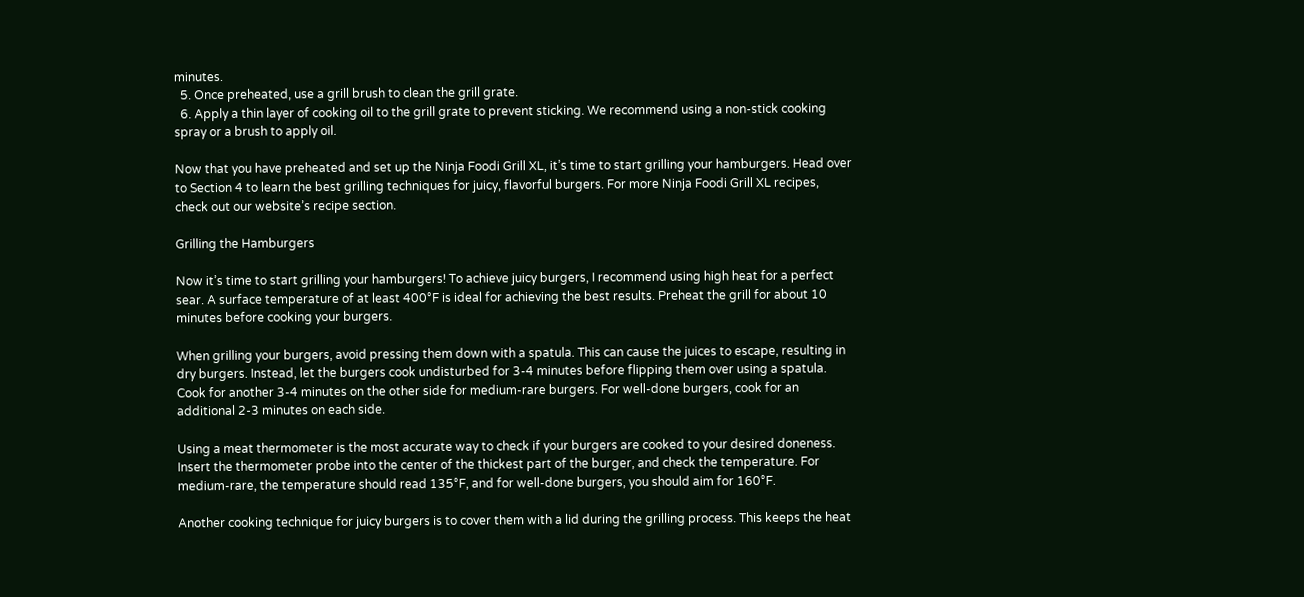minutes.
  5. Once preheated, use a grill brush to clean the grill grate.
  6. Apply a thin layer of cooking oil to the grill grate to prevent sticking. We recommend using a non-stick cooking spray or a brush to apply oil.

Now that you have preheated and set up the Ninja Foodi Grill XL, it’s time to start grilling your hamburgers. Head over to Section 4 to learn the best grilling techniques for juicy, flavorful burgers. For more Ninja Foodi Grill XL recipes, check out our website’s recipe section.

Grilling the Hamburgers

Now it’s time to start grilling your hamburgers! To achieve juicy burgers, I recommend using high heat for a perfect sear. A surface temperature of at least 400°F is ideal for achieving the best results. Preheat the grill for about 10 minutes before cooking your burgers.

When grilling your burgers, avoid pressing them down with a spatula. This can cause the juices to escape, resulting in dry burgers. Instead, let the burgers cook undisturbed for 3-4 minutes before flipping them over using a spatula. Cook for another 3-4 minutes on the other side for medium-rare burgers. For well-done burgers, cook for an additional 2-3 minutes on each side.

Using a meat thermometer is the most accurate way to check if your burgers are cooked to your desired doneness. Insert the thermometer probe into the center of the thickest part of the burger, and check the temperature. For medium-rare, the temperature should read 135°F, and for well-done burgers, you should aim for 160°F.

Another cooking technique for juicy burgers is to cover them with a lid during the grilling process. This keeps the heat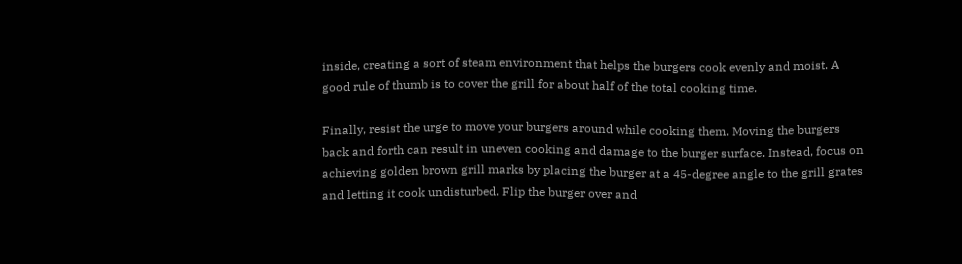inside, creating a sort of steam environment that helps the burgers cook evenly and moist. A good rule of thumb is to cover the grill for about half of the total cooking time.

Finally, resist the urge to move your burgers around while cooking them. Moving the burgers back and forth can result in uneven cooking and damage to the burger surface. Instead, focus on achieving golden brown grill marks by placing the burger at a 45-degree angle to the grill grates and letting it cook undisturbed. Flip the burger over and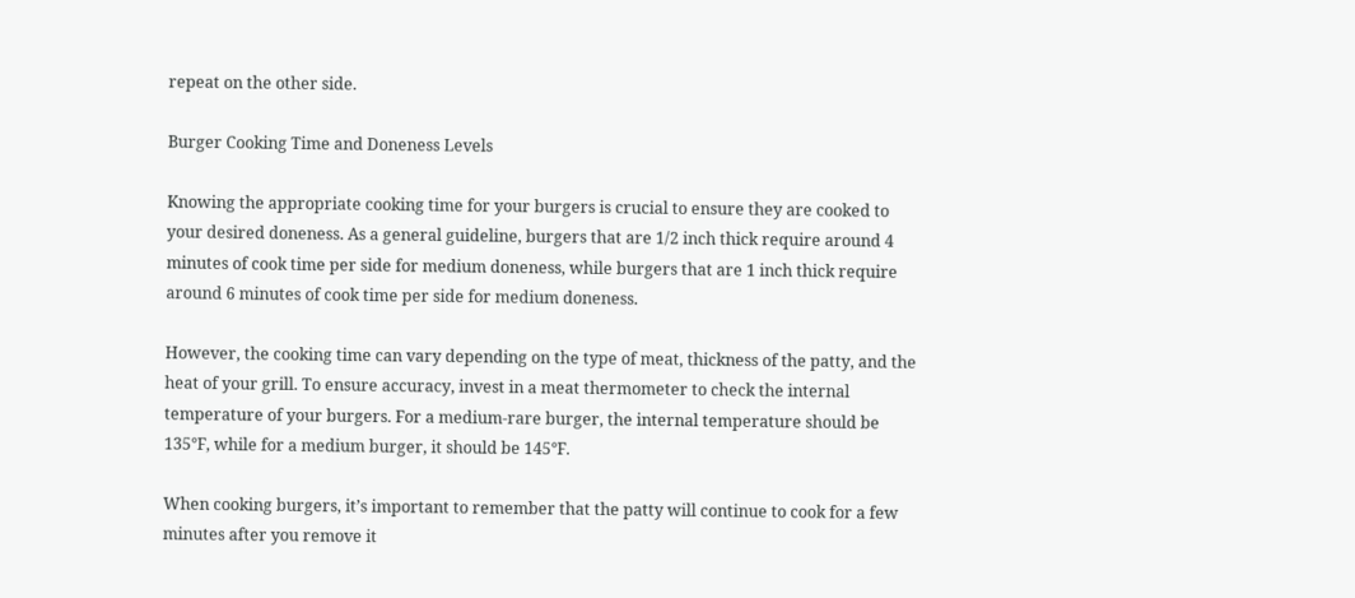repeat on the other side.

Burger Cooking Time and Doneness Levels

Knowing the appropriate cooking time for your burgers is crucial to ensure they are cooked to your desired doneness. As a general guideline, burgers that are 1/2 inch thick require around 4 minutes of cook time per side for medium doneness, while burgers that are 1 inch thick require around 6 minutes of cook time per side for medium doneness.

However, the cooking time can vary depending on the type of meat, thickness of the patty, and the heat of your grill. To ensure accuracy, invest in a meat thermometer to check the internal temperature of your burgers. For a medium-rare burger, the internal temperature should be 135°F, while for a medium burger, it should be 145°F.

When cooking burgers, it’s important to remember that the patty will continue to cook for a few minutes after you remove it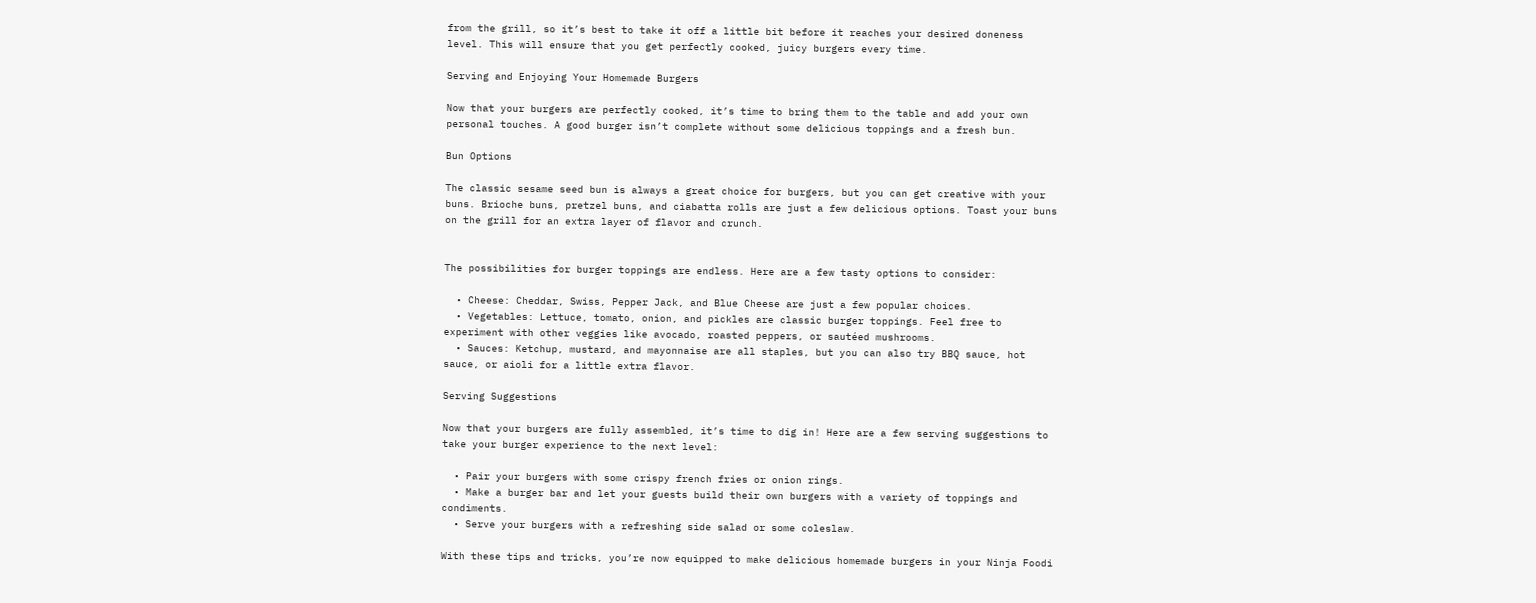from the grill, so it’s best to take it off a little bit before it reaches your desired doneness level. This will ensure that you get perfectly cooked, juicy burgers every time.

Serving and Enjoying Your Homemade Burgers

Now that your burgers are perfectly cooked, it’s time to bring them to the table and add your own personal touches. A good burger isn’t complete without some delicious toppings and a fresh bun.

Bun Options

The classic sesame seed bun is always a great choice for burgers, but you can get creative with your buns. Brioche buns, pretzel buns, and ciabatta rolls are just a few delicious options. Toast your buns on the grill for an extra layer of flavor and crunch.


The possibilities for burger toppings are endless. Here are a few tasty options to consider:

  • Cheese: Cheddar, Swiss, Pepper Jack, and Blue Cheese are just a few popular choices.
  • Vegetables: Lettuce, tomato, onion, and pickles are classic burger toppings. Feel free to experiment with other veggies like avocado, roasted peppers, or sautéed mushrooms.
  • Sauces: Ketchup, mustard, and mayonnaise are all staples, but you can also try BBQ sauce, hot sauce, or aioli for a little extra flavor.

Serving Suggestions

Now that your burgers are fully assembled, it’s time to dig in! Here are a few serving suggestions to take your burger experience to the next level:

  • Pair your burgers with some crispy french fries or onion rings.
  • Make a burger bar and let your guests build their own burgers with a variety of toppings and condiments.
  • Serve your burgers with a refreshing side salad or some coleslaw.

With these tips and tricks, you’re now equipped to make delicious homemade burgers in your Ninja Foodi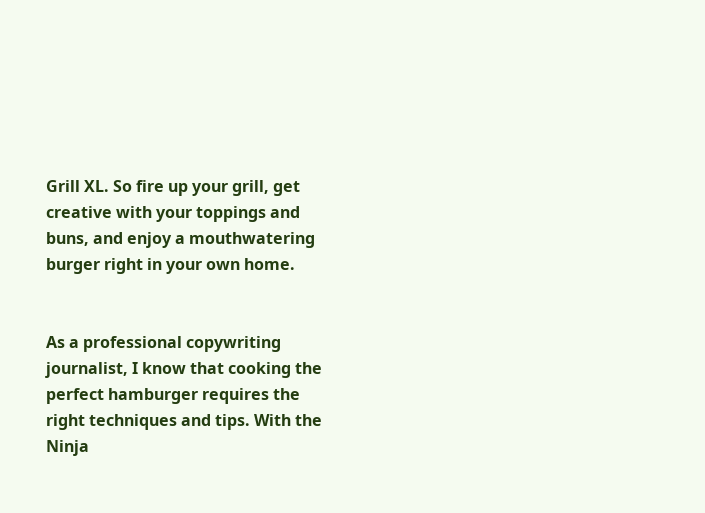Grill XL. So fire up your grill, get creative with your toppings and buns, and enjoy a mouthwatering burger right in your own home.


As a professional copywriting journalist, I know that cooking the perfect hamburger requires the right techniques and tips. With the Ninja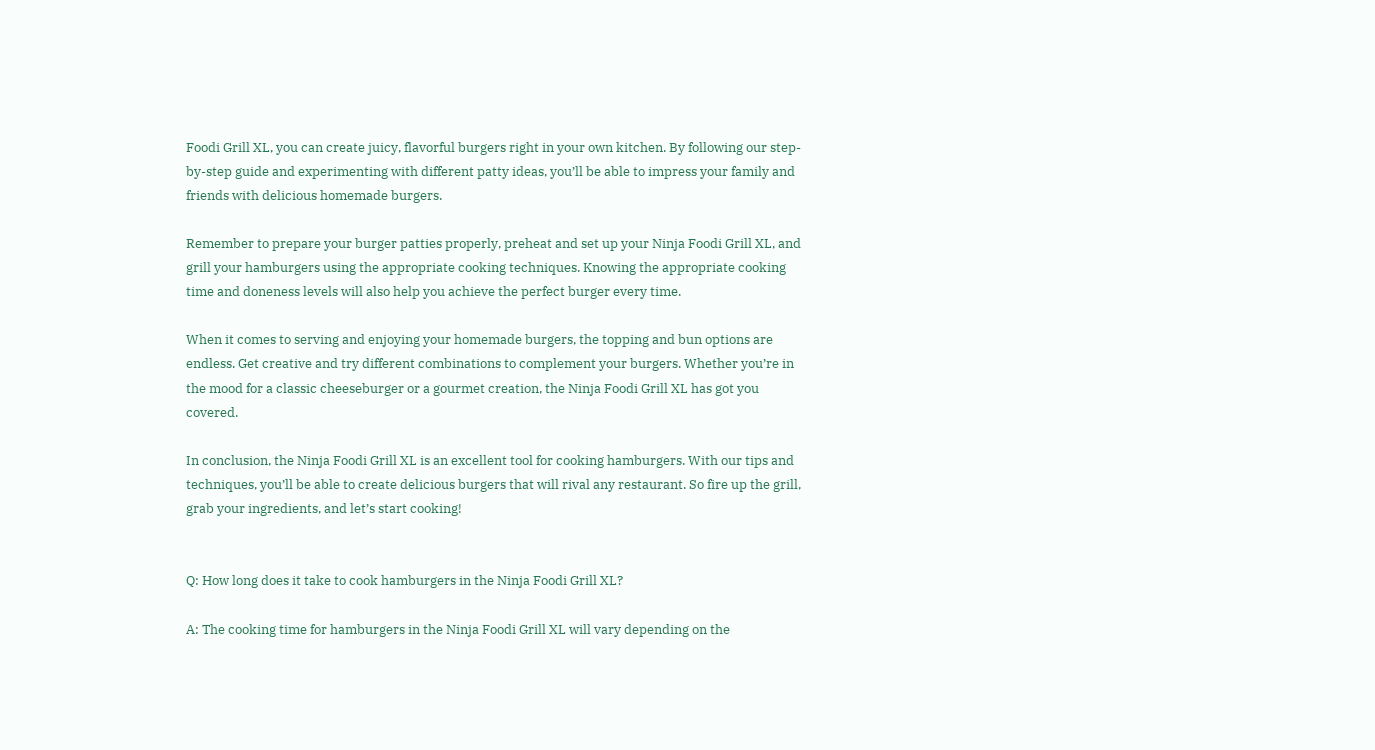Foodi Grill XL, you can create juicy, flavorful burgers right in your own kitchen. By following our step-by-step guide and experimenting with different patty ideas, you’ll be able to impress your family and friends with delicious homemade burgers.

Remember to prepare your burger patties properly, preheat and set up your Ninja Foodi Grill XL, and grill your hamburgers using the appropriate cooking techniques. Knowing the appropriate cooking time and doneness levels will also help you achieve the perfect burger every time.

When it comes to serving and enjoying your homemade burgers, the topping and bun options are endless. Get creative and try different combinations to complement your burgers. Whether you’re in the mood for a classic cheeseburger or a gourmet creation, the Ninja Foodi Grill XL has got you covered.

In conclusion, the Ninja Foodi Grill XL is an excellent tool for cooking hamburgers. With our tips and techniques, you’ll be able to create delicious burgers that will rival any restaurant. So fire up the grill, grab your ingredients, and let’s start cooking!


Q: How long does it take to cook hamburgers in the Ninja Foodi Grill XL?

A: The cooking time for hamburgers in the Ninja Foodi Grill XL will vary depending on the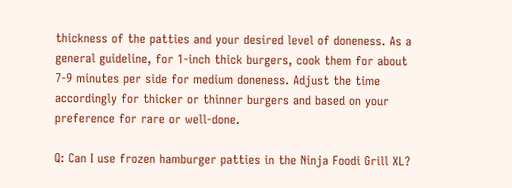thickness of the patties and your desired level of doneness. As a general guideline, for 1-inch thick burgers, cook them for about 7-9 minutes per side for medium doneness. Adjust the time accordingly for thicker or thinner burgers and based on your preference for rare or well-done.

Q: Can I use frozen hamburger patties in the Ninja Foodi Grill XL?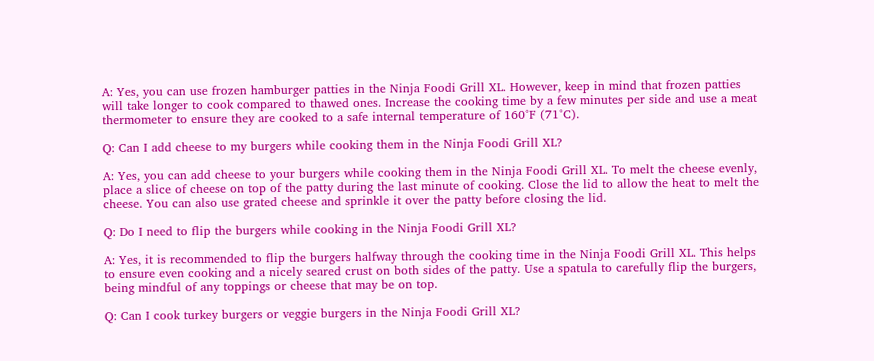A: Yes, you can use frozen hamburger patties in the Ninja Foodi Grill XL. However, keep in mind that frozen patties will take longer to cook compared to thawed ones. Increase the cooking time by a few minutes per side and use a meat thermometer to ensure they are cooked to a safe internal temperature of 160°F (71°C).

Q: Can I add cheese to my burgers while cooking them in the Ninja Foodi Grill XL?

A: Yes, you can add cheese to your burgers while cooking them in the Ninja Foodi Grill XL. To melt the cheese evenly, place a slice of cheese on top of the patty during the last minute of cooking. Close the lid to allow the heat to melt the cheese. You can also use grated cheese and sprinkle it over the patty before closing the lid.

Q: Do I need to flip the burgers while cooking in the Ninja Foodi Grill XL?

A: Yes, it is recommended to flip the burgers halfway through the cooking time in the Ninja Foodi Grill XL. This helps to ensure even cooking and a nicely seared crust on both sides of the patty. Use a spatula to carefully flip the burgers, being mindful of any toppings or cheese that may be on top.

Q: Can I cook turkey burgers or veggie burgers in the Ninja Foodi Grill XL?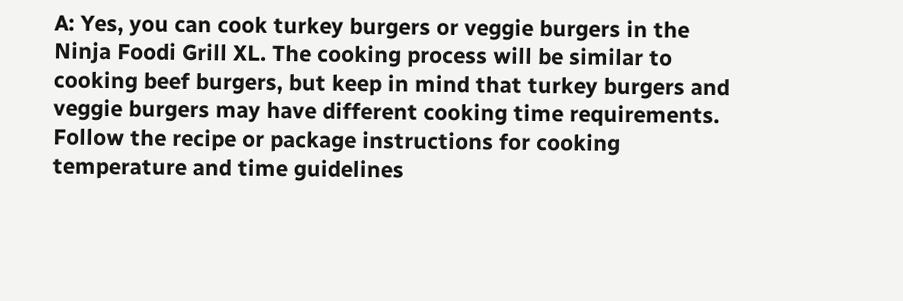A: Yes, you can cook turkey burgers or veggie burgers in the Ninja Foodi Grill XL. The cooking process will be similar to cooking beef burgers, but keep in mind that turkey burgers and veggie burgers may have different cooking time requirements. Follow the recipe or package instructions for cooking temperature and time guidelines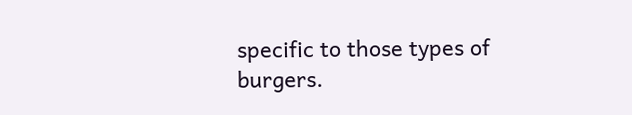specific to those types of burgers.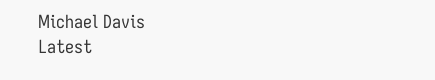Michael Davis
Latest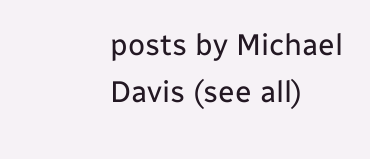posts by Michael Davis (see all)